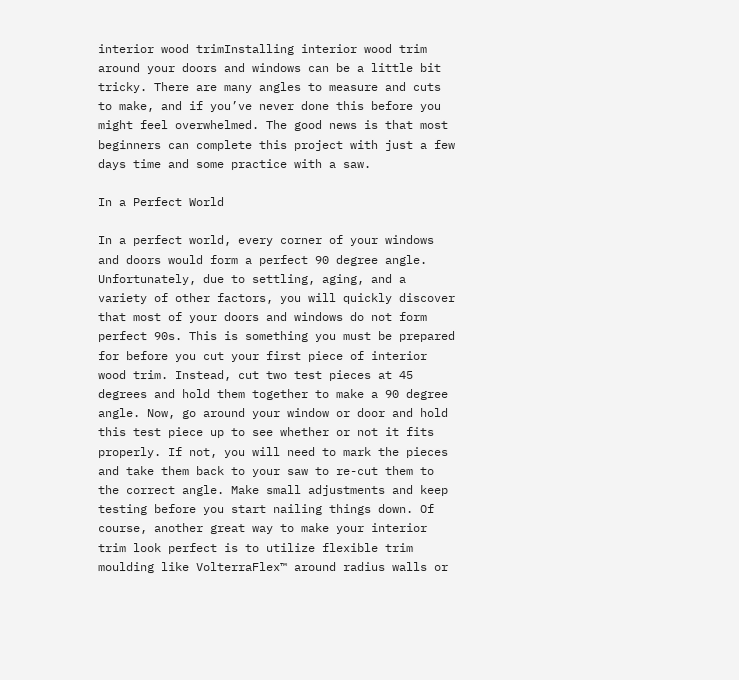interior wood trimInstalling interior wood trim around your doors and windows can be a little bit tricky. There are many angles to measure and cuts to make, and if you’ve never done this before you might feel overwhelmed. The good news is that most beginners can complete this project with just a few days time and some practice with a saw.

In a Perfect World

In a perfect world, every corner of your windows and doors would form a perfect 90 degree angle. Unfortunately, due to settling, aging, and a variety of other factors, you will quickly discover that most of your doors and windows do not form perfect 90s. This is something you must be prepared for before you cut your first piece of interior wood trim. Instead, cut two test pieces at 45 degrees and hold them together to make a 90 degree angle. Now, go around your window or door and hold this test piece up to see whether or not it fits properly. If not, you will need to mark the pieces and take them back to your saw to re-cut them to the correct angle. Make small adjustments and keep testing before you start nailing things down. Of course, another great way to make your interior trim look perfect is to utilize flexible trim moulding like VolterraFlex™ around radius walls or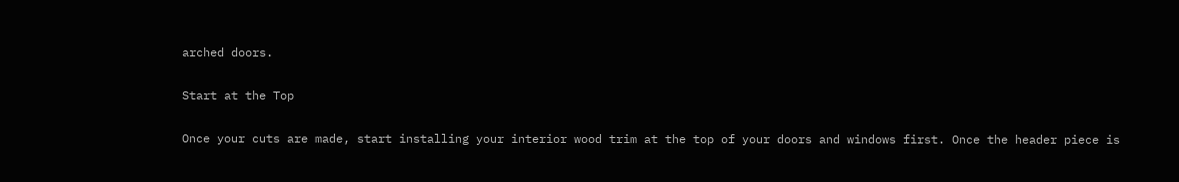arched doors.

Start at the Top

Once your cuts are made, start installing your interior wood trim at the top of your doors and windows first. Once the header piece is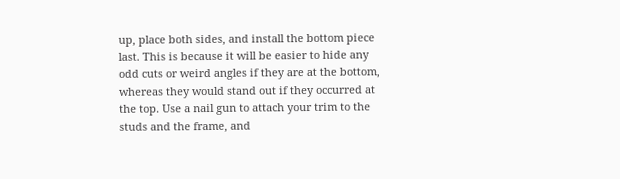up, place both sides, and install the bottom piece last. This is because it will be easier to hide any odd cuts or weird angles if they are at the bottom, whereas they would stand out if they occurred at the top. Use a nail gun to attach your trim to the studs and the frame, and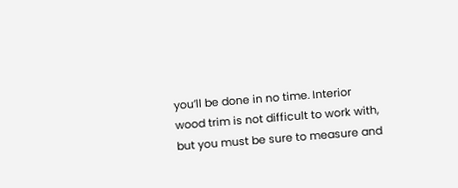you’ll be done in no time. Interior wood trim is not difficult to work with, but you must be sure to measure and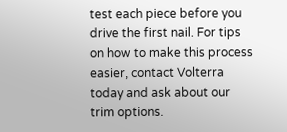test each piece before you drive the first nail. For tips on how to make this process easier, contact Volterra today and ask about our trim options.